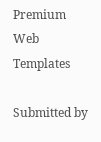Premium Web Templates

Submitted by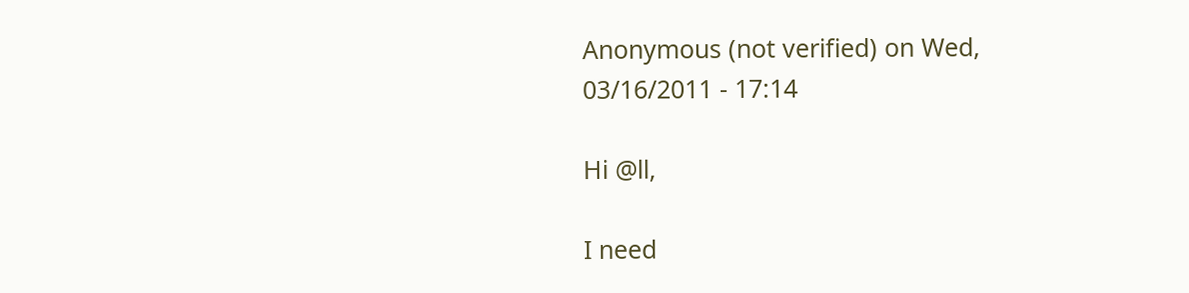Anonymous (not verified) on Wed, 03/16/2011 - 17:14

Hi @ll,

I need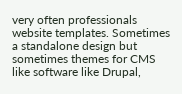very often professionals website templates. Sometimes a standalone design but sometimes themes for CMS like software like Drupal,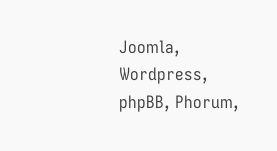Joomla, Wordpress, phpBB, Phorum,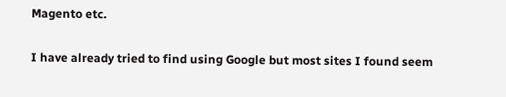Magento etc.

I have already tried to find using Google but most sites I found seem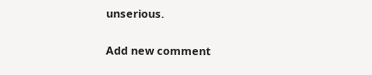unserious.

Add new comment